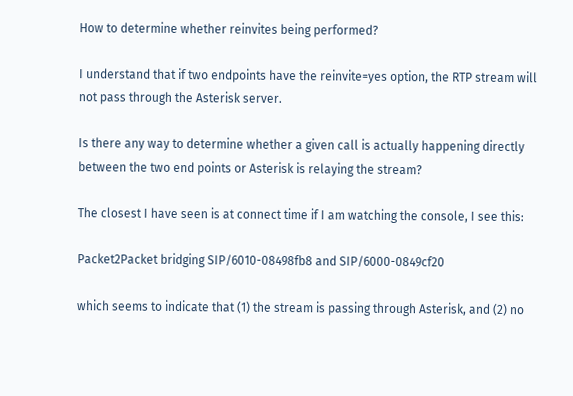How to determine whether reinvites being performed?

I understand that if two endpoints have the reinvite=yes option, the RTP stream will not pass through the Asterisk server.

Is there any way to determine whether a given call is actually happening directly between the two end points or Asterisk is relaying the stream?

The closest I have seen is at connect time if I am watching the console, I see this:

Packet2Packet bridging SIP/6010-08498fb8 and SIP/6000-0849cf20

which seems to indicate that (1) the stream is passing through Asterisk, and (2) no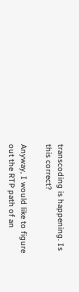transcoding is happening. Is this correct?

Anyway, I would like to figure out the RTP path of an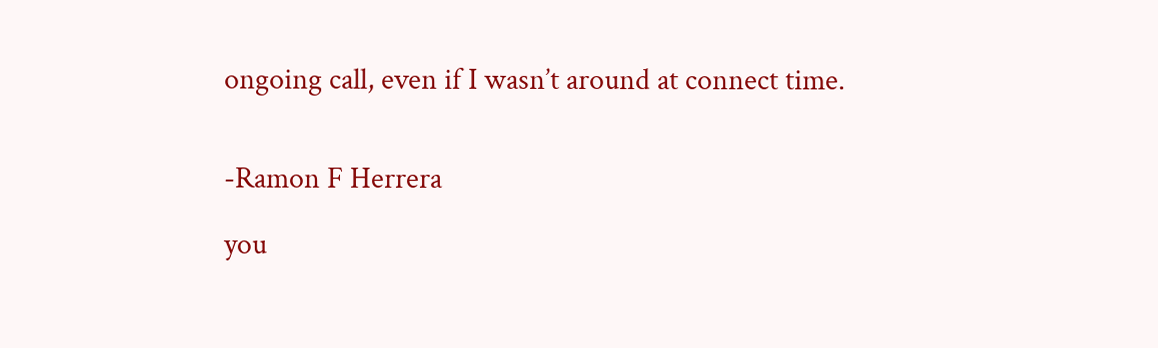ongoing call, even if I wasn’t around at connect time.


-Ramon F Herrera

you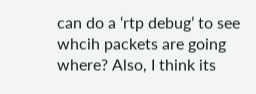can do a ‘rtp debug’ to see whcih packets are going where? Also, I think its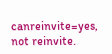canreinvite=yes, not reinvite.